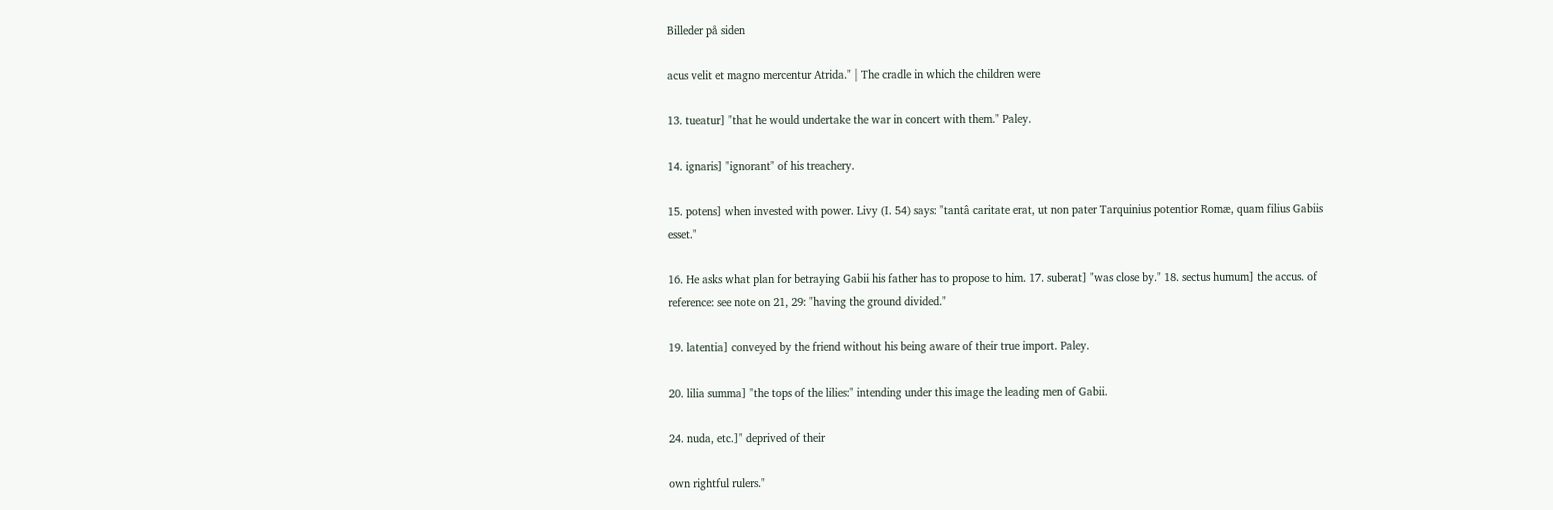Billeder på siden

acus velit et magno mercentur Atrida." | The cradle in which the children were

13. tueatur] "that he would undertake the war in concert with them." Paley.

14. ignaris] "ignorant" of his treachery.

15. potens] when invested with power. Livy (I. 54) says: "tantâ caritate erat, ut non pater Tarquinius potentior Romæ, quam filius Gabiis esset."

16. He asks what plan for betraying Gabii his father has to propose to him. 17. suberat] "was close by." 18. sectus humum] the accus. of reference: see note on 21, 29: "having the ground divided."

19. latentia] conveyed by the friend without his being aware of their true import. Paley.

20. lilia summa] "the tops of the lilies:" intending under this image the leading men of Gabii.

24. nuda, etc.]" deprived of their

own rightful rulers."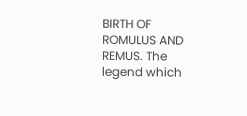BIRTH OF ROMULUS AND REMUS. The legend which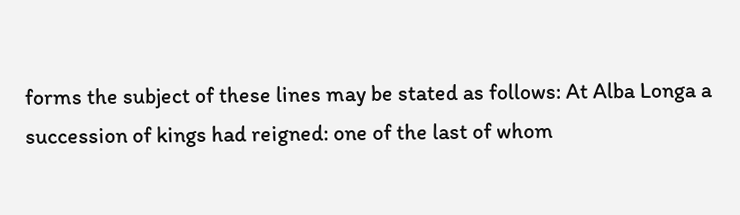forms the subject of these lines may be stated as follows: At Alba Longa a succession of kings had reigned: one of the last of whom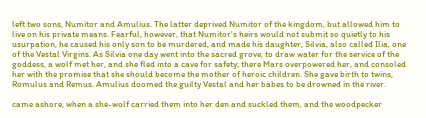left two sons, Numitor and Amulius. The latter deprived Numitor of the kingdom, but allowed him to live on his private means. Fearful, however, that Numitor's heirs would not submit so quietly to his usurpation, he caused his only son to be murdered, and made his daughter, Silvia, also called Ilia, one of the Vestal Virgins. As Silvia one day went into the sacred grove, to draw water for the service of the goddess, a wolf met her, and she fled into a cave for safety; there Mars overpowered her, and consoled her with the promise that she should become the mother of heroic children. She gave birth to twins, Romulus and Remus. Amulius doomed the guilty Vestal and her babes to be drowned in the river.

came ashore, when a she-wolf carried them into her den and suckled them, and the woodpecker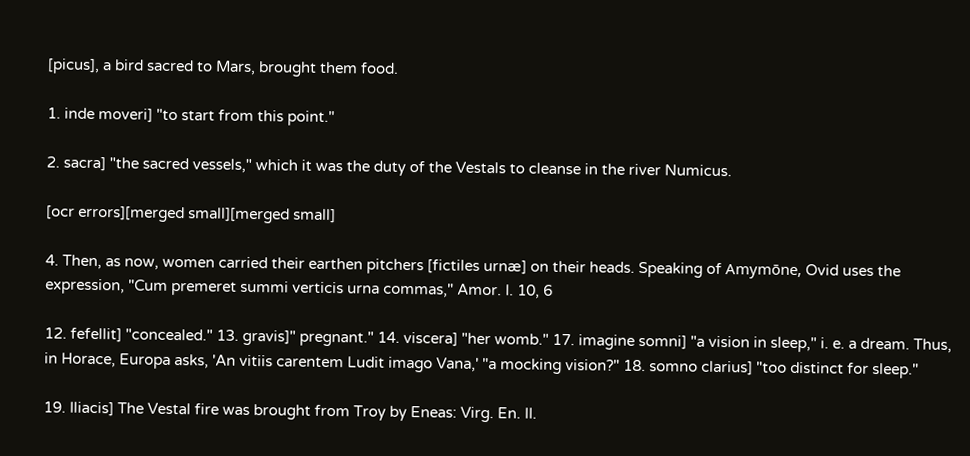[picus], a bird sacred to Mars, brought them food.

1. inde moveri] "to start from this point."

2. sacra] "the sacred vessels," which it was the duty of the Vestals to cleanse in the river Numicus.

[ocr errors][merged small][merged small]

4. Then, as now, women carried their earthen pitchers [fictiles urnæ] on their heads. Speaking of Amymōne, Ovid uses the expression, "Cum premeret summi verticis urna commas," Amor. I. 10, 6

12. fefellit] "concealed." 13. gravis]" pregnant." 14. viscera] "her womb." 17. imagine somni] "a vision in sleep," i. e. a dream. Thus, in Horace, Europa asks, 'An vitiis carentem Ludit imago Vana,' "a mocking vision?" 18. somno clarius] "too distinct for sleep."

19. Iliacis] The Vestal fire was brought from Troy by Eneas: Virg. En. II.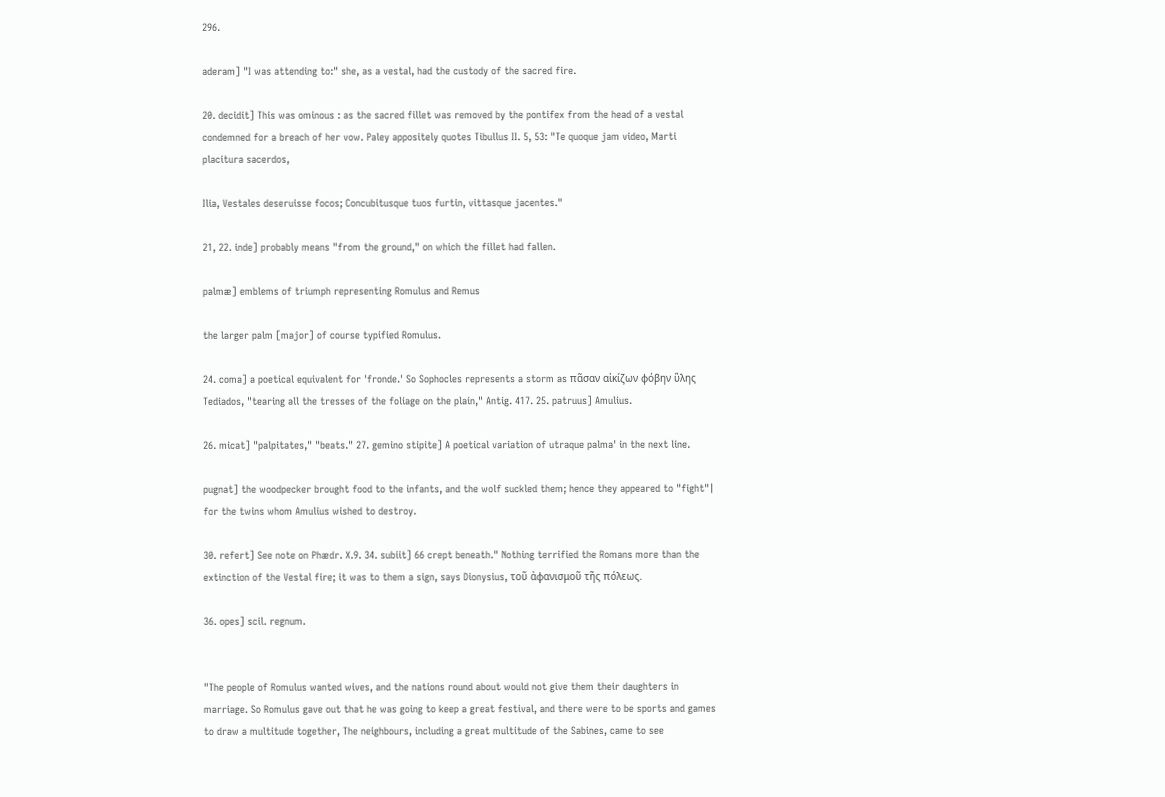296.

aderam] "I was attending to:" she, as a vestal, had the custody of the sacred fire.

20. decidit] This was ominous : as the sacred fillet was removed by the pontifex from the head of a vestal condemned for a breach of her vow. Paley appositely quotes Tibullus II. 5, 53: "Te quoque jam video, Marti placitura sacerdos,

Ilia, Vestales deseruisse focos; Concubitusque tuos furtin, vittasque jacentes."

21, 22. inde] probably means "from the ground," on which the fillet had fallen.

palmæ] emblems of triumph representing Romulus and Remus

the larger palm [major] of course typified Romulus.

24. coma] a poetical equivalent for 'fronde.' So Sophocles represents a storm as πᾶσαν αἰκίζων φόβην ὕλης Tediados, "tearing all the tresses of the foliage on the plain," Antig. 417. 25. patruus] Amulius.

26. micat] "palpitates," "beats." 27. gemino stipite] A poetical variation of utraque palma' in the next line.

pugnat] the woodpecker brought food to the infants, and the wolf suckled them; hence they appeared to "fight"| for the twins whom Amulius wished to destroy.

30. refert] See note on Phædr. X.9. 34. subiit] 66 crept beneath." Nothing terrified the Romans more than the extinction of the Vestal fire; it was to them a sign, says Dionysius, τοῦ ἀφανισμοῦ τῆς πόλεως.

36. opes] scil. regnum.


"The people of Romulus wanted wives, and the nations round about would not give them their daughters in marriage. So Romulus gave out that he was going to keep a great festival, and there were to be sports and games to draw a multitude together, The neighbours, including a great multitude of the Sabines, came to see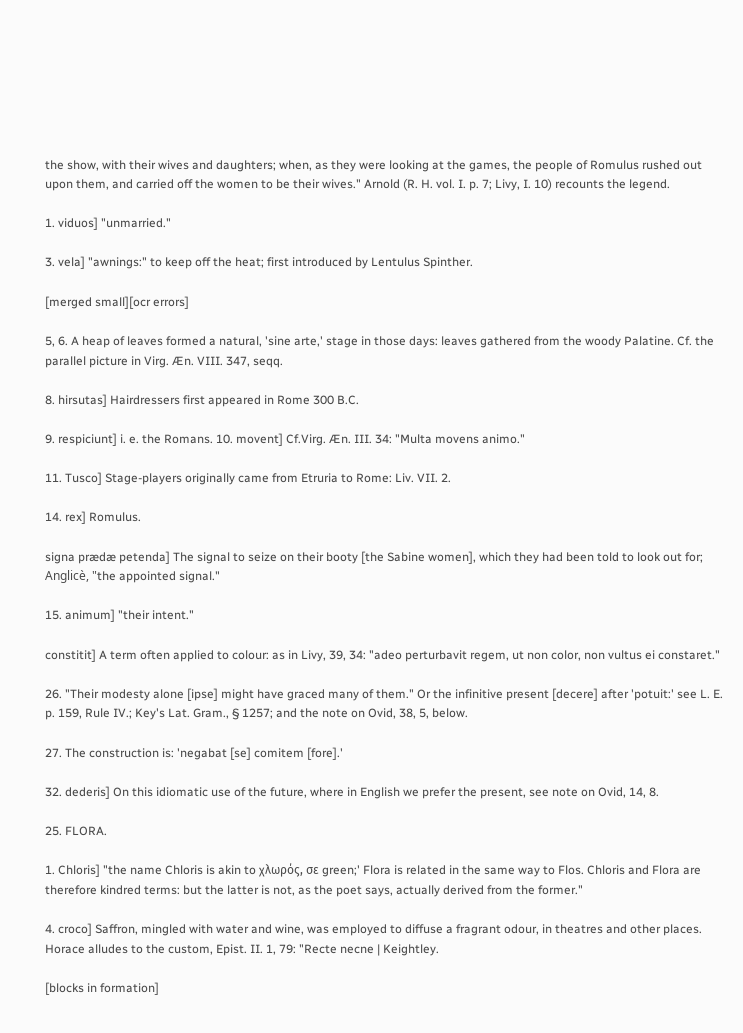the show, with their wives and daughters; when, as they were looking at the games, the people of Romulus rushed out upon them, and carried off the women to be their wives." Arnold (R. H. vol. I. p. 7; Livy, I. 10) recounts the legend.

1. viduos] "unmarried."

3. vela] "awnings:" to keep off the heat; first introduced by Lentulus Spinther.

[merged small][ocr errors]

5, 6. A heap of leaves formed a natural, 'sine arte,' stage in those days: leaves gathered from the woody Palatine. Cf. the parallel picture in Virg. Æn. VIII. 347, seqq.

8. hirsutas] Hairdressers first appeared in Rome 300 B.C.

9. respiciunt] i. e. the Romans. 10. movent] Cf.Virg. Æn. III. 34: "Multa movens animo."

11. Tusco] Stage-players originally came from Etruria to Rome: Liv. VII. 2.

14. rex] Romulus.

signa prædæ petenda] The signal to seize on their booty [the Sabine women], which they had been told to look out for; Anglicè, "the appointed signal."

15. animum] "their intent."

constitit] A term often applied to colour: as in Livy, 39, 34: "adeo perturbavit regem, ut non color, non vultus ei constaret."

26. "Their modesty alone [ipse] might have graced many of them." Or the infinitive present [decere] after 'potuit:' see L. E. p. 159, Rule IV.; Key's Lat. Gram., § 1257; and the note on Ovid, 38, 5, below.

27. The construction is: 'negabat [se] comitem [fore].'

32. dederis] On this idiomatic use of the future, where in English we prefer the present, see note on Ovid, 14, 8.

25. FLORA.

1. Chloris] "the name Chloris is akin to χλωρός, σε green;' Flora is related in the same way to Flos. Chloris and Flora are therefore kindred terms: but the latter is not, as the poet says, actually derived from the former."

4. croco] Saffron, mingled with water and wine, was employed to diffuse a fragrant odour, in theatres and other places. Horace alludes to the custom, Epist. II. 1, 79: "Recte necne | Keightley.

[blocks in formation]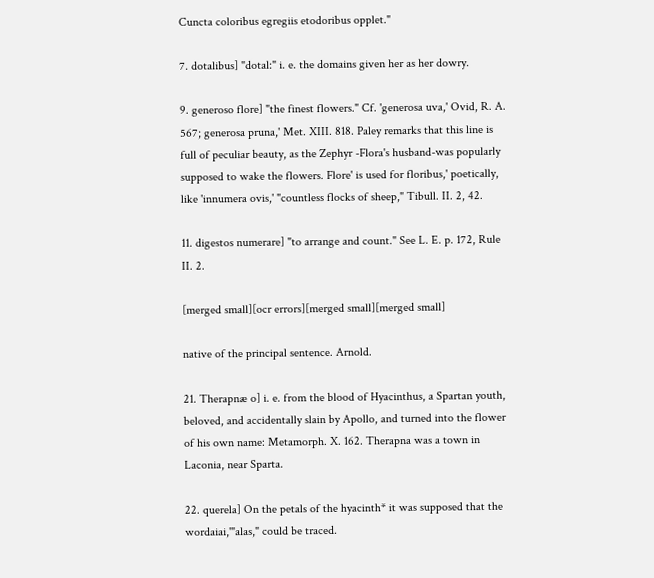Cuncta coloribus egregiis etodoribus opplet."

7. dotalibus] "dotal:" i. e. the domains given her as her dowry.

9. generoso flore] "the finest flowers." Cf. 'generosa uva,' Ovid, R. A. 567; generosa pruna,' Met. XIII. 818. Paley remarks that this line is full of peculiar beauty, as the Zephyr -Flora's husband-was popularly supposed to wake the flowers. Flore' is used for floribus,' poetically, like 'innumera ovis,' "countless flocks of sheep," Tibull. II. 2, 42.

11. digestos numerare] "to arrange and count." See L. E. p. 172, Rule II. 2.

[merged small][ocr errors][merged small][merged small]

native of the principal sentence. Arnold.

21. Therapnæ o] i. e. from the blood of Hyacinthus, a Spartan youth, beloved, and accidentally slain by Apollo, and turned into the flower of his own name: Metamorph. X. 162. Therapna was a town in Laconia, near Sparta.

22. querela] On the petals of the hyacinth* it was supposed that the wordaiai,'"alas," could be traced.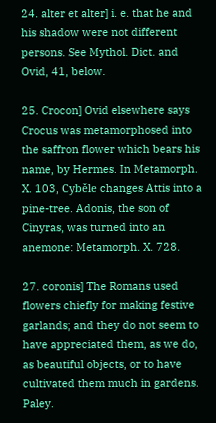24. alter et alter] i. e. that he and his shadow were not different persons. See Mythol. Dict. and Ovid, 41, below.

25. Crocon] Ovid elsewhere says Crocus was metamorphosed into the saffron flower which bears his name, by Hermes. In Metamorph. X. 103, Cyběle changes Attis into a pine-tree. Adonis, the son of Cinyras, was turned into an anemone: Metamorph. X. 728.

27. coronis] The Romans used flowers chiefly for making festive garlands; and they do not seem to have appreciated them, as we do, as beautiful objects, or to have cultivated them much in gardens. Paley.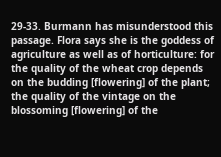29-33. Burmann has misunderstood this passage. Flora says she is the goddess of agriculture as well as of horticulture: for the quality of the wheat crop depends on the budding [flowering] of the plant; the quality of the vintage on the blossoming [flowering] of the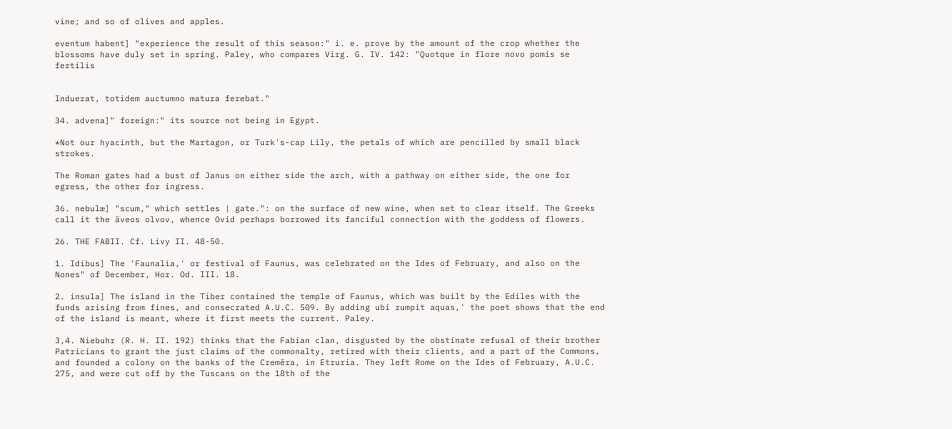vine; and so of olives and apples.

eventum habent] "experience the result of this season:" i. e. prove by the amount of the crop whether the blossoms have duly set in spring. Paley, who compares Virg. G. IV. 142: "Quotque in flore novo pomis se fertilis


Induerat, totidem auctumno matura ferebat."

34. advena]" foreign:" its source not being in Egypt.

*Not our hyacinth, but the Martagon, or Turk's-cap Lily, the petals of which are pencilled by small black strokes.

The Roman gates had a bust of Janus on either side the arch, with a pathway on either side, the one for egress, the other for ingress.

36. nebulæ] "scum," which settles | gate.": on the surface of new wine, when set to clear itself. The Greeks call it the äveos olvov, whence Ovid perhaps borrowed its fanciful connection with the goddess of flowers.

26. THE FABII. Cf. Livy II. 48-50.

1. Idibus] The 'Faunalia,' or festival of Faunus, was celebrated on the Ides of February, and also on the Nones" of December, Hor. Od. III. 18.

2. insula] The island in the Tiber contained the temple of Faunus, which was built by the Ediles with the funds arising from fines, and consecrated A.U.C. 509. By adding ubi rumpit aquas,' the poet shows that the end of the island is meant, where it first meets the current. Paley.

3,4. Niebuhr (R. H. II. 192) thinks that the Fabian clan, disgusted by the obstinate refusal of their brother Patricians to grant the just claims of the commonalty, retired with their clients, and a part of the Commons, and founded a colony on the banks of the Creměra, in Etruria. They left Rome on the Ides of February, A.U.C. 275, and were cut off by the Tuscans on the 18th of the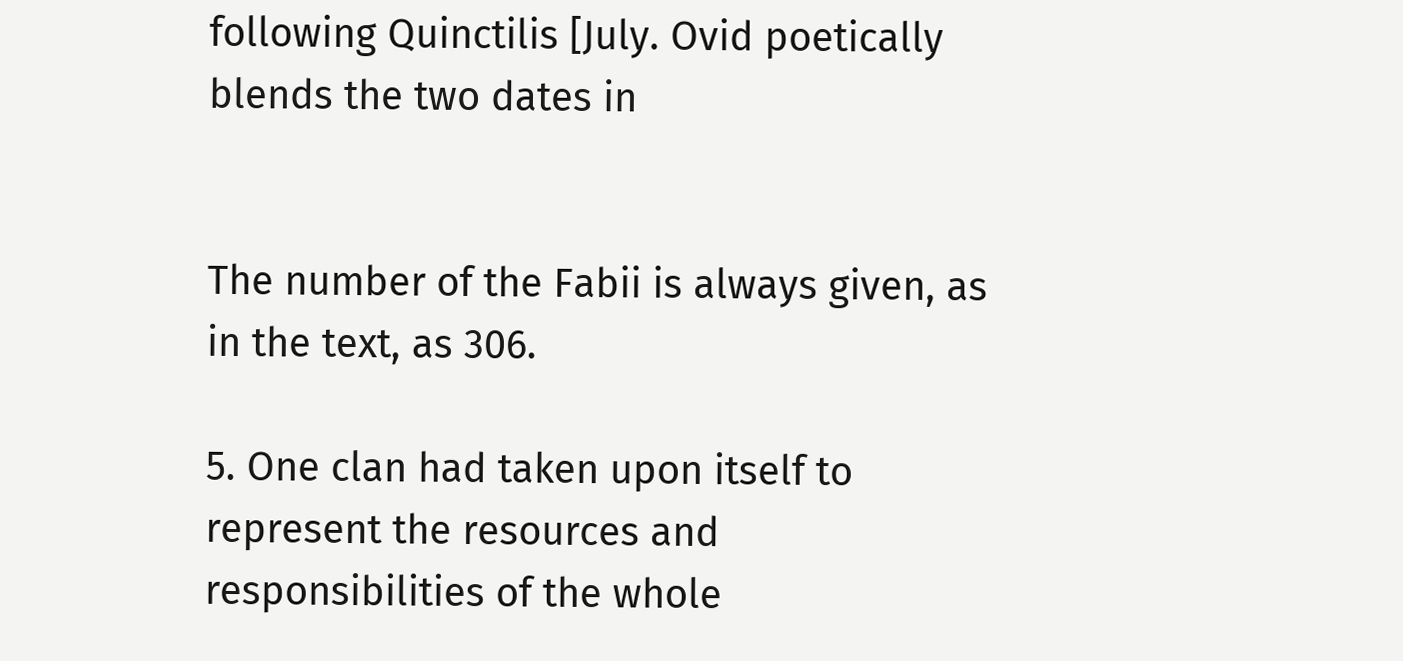following Quinctilis [July. Ovid poetically blends the two dates in


The number of the Fabii is always given, as in the text, as 306.

5. One clan had taken upon itself to represent the resources and responsibilities of the whole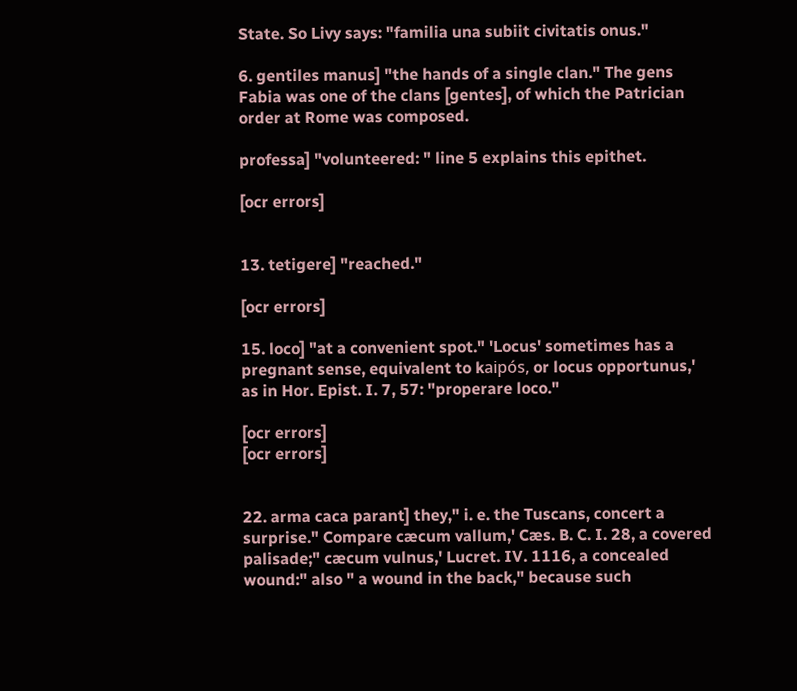State. So Livy says: "familia una subiit civitatis onus."

6. gentiles manus] "the hands of a single clan." The gens Fabia was one of the clans [gentes], of which the Patrician order at Rome was composed.

professa] "volunteered: " line 5 explains this epithet.

[ocr errors]


13. tetigere] "reached."

[ocr errors]

15. loco] "at a convenient spot." 'Locus' sometimes has a pregnant sense, equivalent to kаiрós, or locus opportunus,' as in Hor. Epist. I. 7, 57: "properare loco."

[ocr errors]
[ocr errors]


22. arma caca parant] they," i. e. the Tuscans, concert a surprise." Compare cæcum vallum,' Cæs. B. C. I. 28, a covered palisade;" cæcum vulnus,' Lucret. IV. 1116, a concealed wound:" also " a wound in the back," because such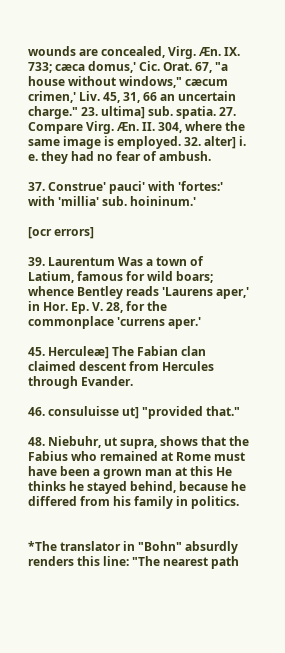wounds are concealed, Virg. Æn. IX. 733; cæca domus,' Cic. Orat. 67, "a house without windows," cæcum crimen,' Liv. 45, 31, 66 an uncertain charge." 23. ultima] sub. spatia. 27. Compare Virg. Æn. II. 304, where the same image is employed. 32. alter] i. e. they had no fear of ambush.

37. Construe' pauci' with 'fortes:' with 'millia' sub. hoininum.'

[ocr errors]

39. Laurentum Was a town of Latium, famous for wild boars; whence Bentley reads 'Laurens aper,' in Hor. Ep. V. 28, for the commonplace 'currens aper.'

45. Herculeæ] The Fabian clan claimed descent from Hercules through Evander.

46. consuluisse ut] "provided that."

48. Niebuhr, ut supra, shows that the Fabius who remained at Rome must have been a grown man at this He thinks he stayed behind, because he differed from his family in politics.


*The translator in "Bohn" absurdly renders this line: "The nearest path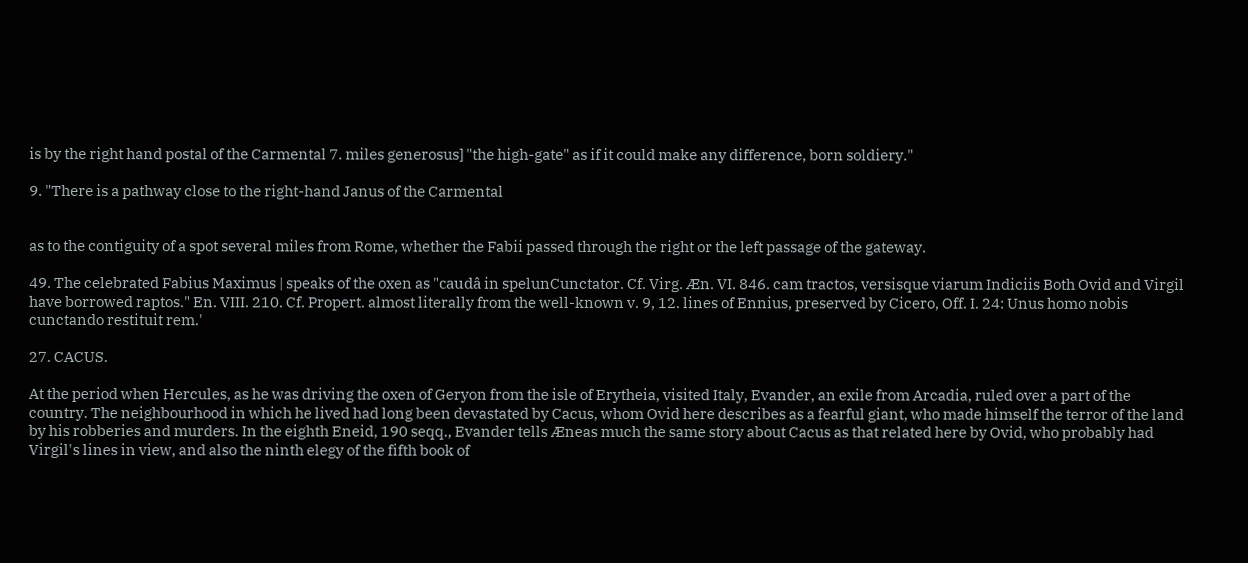is by the right hand postal of the Carmental 7. miles generosus] "the high-gate" as if it could make any difference, born soldiery."

9. "There is a pathway close to the right-hand Janus of the Carmental


as to the contiguity of a spot several miles from Rome, whether the Fabii passed through the right or the left passage of the gateway.

49. The celebrated Fabius Maximus | speaks of the oxen as "caudâ in spelunCunctator. Cf. Virg. Æn. VI. 846. cam tractos, versisque viarum Indiciis Both Ovid and Virgil have borrowed raptos." En. VIII. 210. Cf. Propert. almost literally from the well-known v. 9, 12. lines of Ennius, preserved by Cicero, Off. I. 24: Unus homo nobis cunctando restituit rem.'

27. CACUS.

At the period when Hercules, as he was driving the oxen of Geryon from the isle of Erytheia, visited Italy, Evander, an exile from Arcadia, ruled over a part of the country. The neighbourhood in which he lived had long been devastated by Cacus, whom Ovid here describes as a fearful giant, who made himself the terror of the land by his robberies and murders. In the eighth Eneid, 190 seqq., Evander tells Æneas much the same story about Cacus as that related here by Ovid, who probably had Virgil's lines in view, and also the ninth elegy of the fifth book of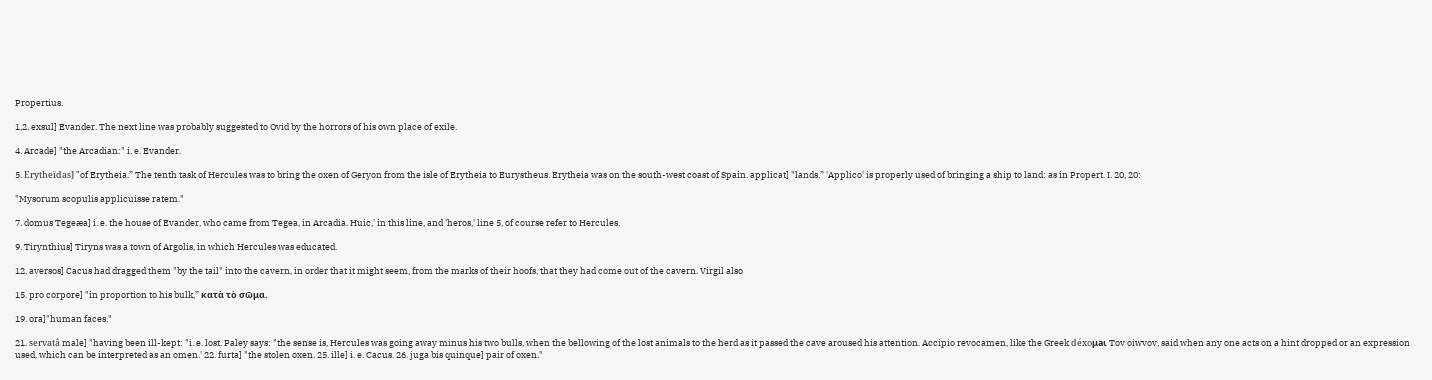Propertius.

1,2. exsul] Evander. The next line was probably suggested to Ovid by the horrors of his own place of exile.

4. Arcade] "the Arcadian:" i. e. Evander.

5. Erytheïdas] "of Erytheia.” The tenth task of Hercules was to bring the oxen of Geryon from the isle of Erytheia to Eurystheus. Erytheia was on the south-west coast of Spain. applicat] "lands.” 'Applico' is properly used of bringing a ship to land: as in Propert. I. 20, 20:

"Mysorum scopulis applicuisse ratem."

7. domus Tegeæa] i. e. the house of Evander, who came from Tegea, in Arcadia. Huic,' in this line, and 'heros,' line 5, of course refer to Hercules.

9. Tirynthius] Tiryns was a town of Argolis, in which Hercules was educated.

12. aversos] Cacus had dragged them "by the tail" into the cavern, in order that it might seem, from the marks of their hoofs, that they had come out of the cavern. Virgil also

15. pro corpore] "in proportion to his bulk,” κατὰ τὸ σῶμα.

19. ora]"human faces."

21. servatâ male] "having been ill-kept: "i. e. lost. Paley says: "the sense is, Hercules was going away minus his two bulls, when the bellowing of the lost animals to the herd as it passed the cave aroused his attention. Accipio revocamen, like the Greek déxoμaι Tov oiwvov, said when any one acts on a hint dropped or an expression used, which can be interpreted as an omen.' 22. furta] "the stolen oxen. 25. ille] i. e. Cacus. 26. juga bis quinque] pair of oxen."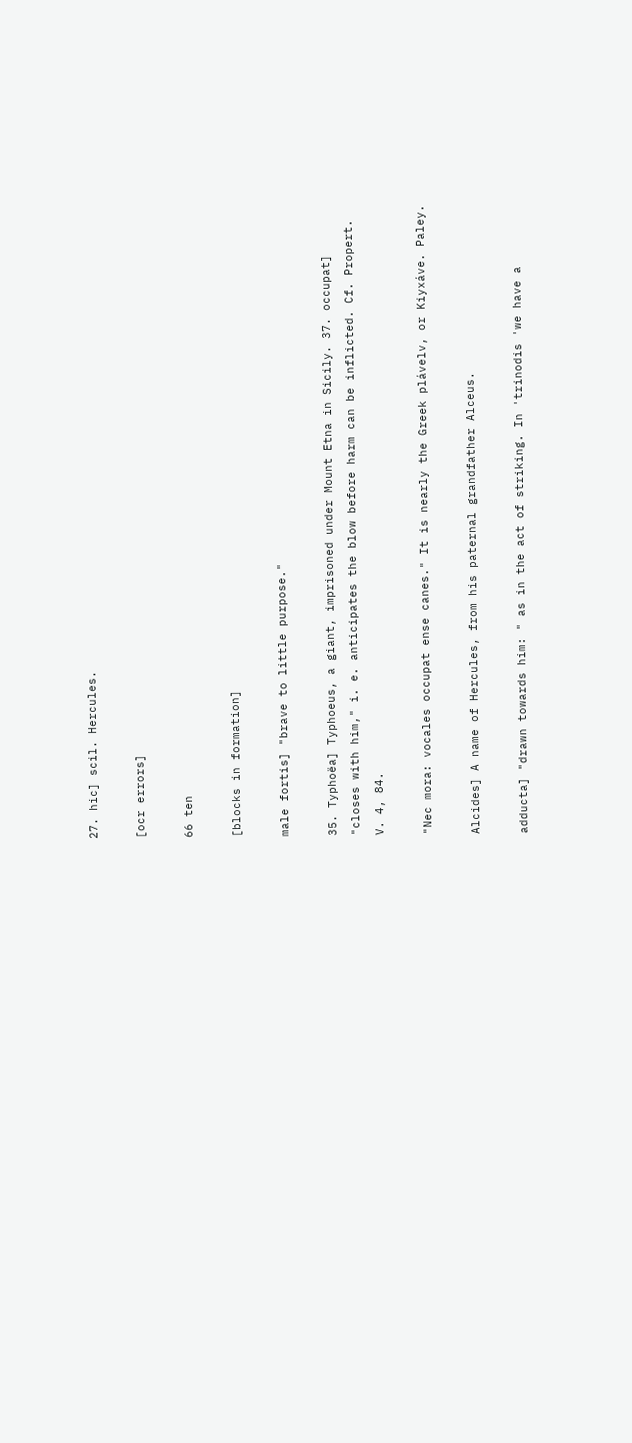27. hic] scil. Hercules.

[ocr errors]

66 ten

[blocks in formation]

male fortis] "brave to little purpose."

35. Typhoëa] Typhoeus, a giant, imprisoned under Mount Etna in Sicily. 37. occupat] "closes with him," i. e. anticipates the blow before harm can be inflicted. Cf. Propert. V. 4, 84.

"Nec mora: vocales occupat ense canes." It is nearly the Greek plávelv, or Kiyxáve. Paley.

Alcides] A name of Hercules, from his paternal grandfather Alceus.

adducta] "drawn towards him: " as in the act of striking. In 'trinodis 'we have a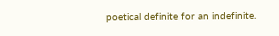poetical definite for an indefinite.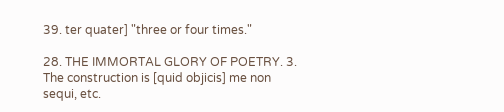39. ter quater] "three or four times."

28. THE IMMORTAL GLORY OF POETRY. 3. The construction is [quid objicis] me non sequi, etc.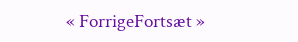« ForrigeFortsæt »